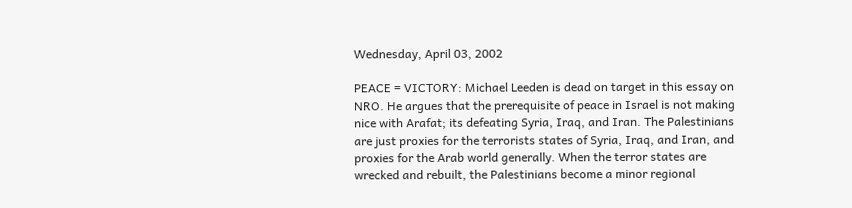Wednesday, April 03, 2002

PEACE = VICTORY: Michael Leeden is dead on target in this essay on NRO. He argues that the prerequisite of peace in Israel is not making nice with Arafat; its defeating Syria, Iraq, and Iran. The Palestinians are just proxies for the terrorists states of Syria, Iraq, and Iran, and proxies for the Arab world generally. When the terror states are wrecked and rebuilt, the Palestinians become a minor regional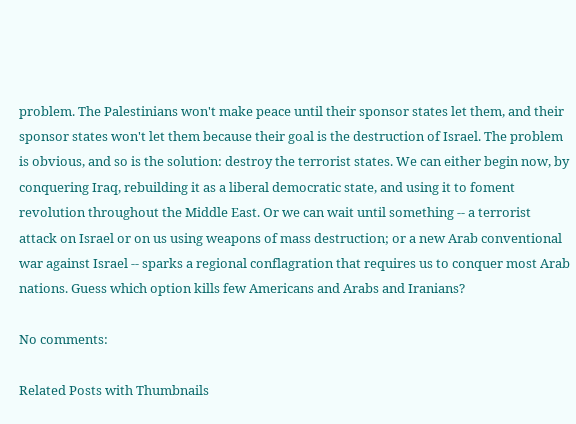problem. The Palestinians won't make peace until their sponsor states let them, and their sponsor states won't let them because their goal is the destruction of Israel. The problem is obvious, and so is the solution: destroy the terrorist states. We can either begin now, by conquering Iraq, rebuilding it as a liberal democratic state, and using it to foment revolution throughout the Middle East. Or we can wait until something -- a terrorist attack on Israel or on us using weapons of mass destruction; or a new Arab conventional war against Israel -- sparks a regional conflagration that requires us to conquer most Arab nations. Guess which option kills few Americans and Arabs and Iranians?

No comments:

Related Posts with Thumbnails